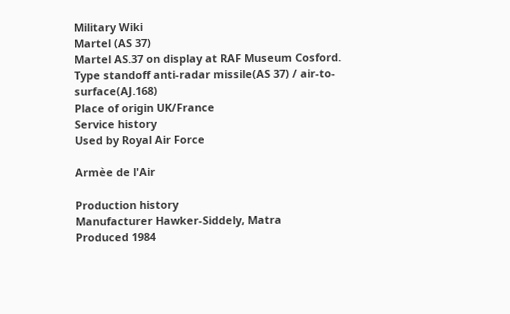Military Wiki
Martel (AS 37)
Martel AS.37 on display at RAF Museum Cosford.
Type standoff anti-radar missile(AS 37) / air-to-surface(AJ.168)
Place of origin UK/France
Service history
Used by Royal Air Force

Armèe de l'Air

Production history
Manufacturer Hawker-Siddely, Matra
Produced 1984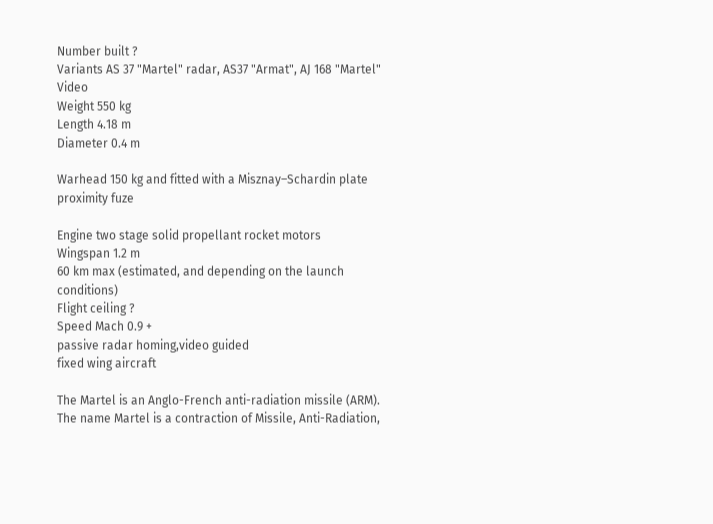Number built ?
Variants AS 37 "Martel" radar, AS37 "Armat", AJ 168 "Martel" Video
Weight 550 kg
Length 4.18 m
Diameter 0.4 m

Warhead 150 kg and fitted with a Misznay–Schardin plate
proximity fuze

Engine two stage solid propellant rocket motors
Wingspan 1.2 m
60 km max (estimated, and depending on the launch conditions)
Flight ceiling ?
Speed Mach 0.9 +
passive radar homing,video guided
fixed wing aircraft

The Martel is an Anglo-French anti-radiation missile (ARM). The name Martel is a contraction of Missile, Anti-Radiation,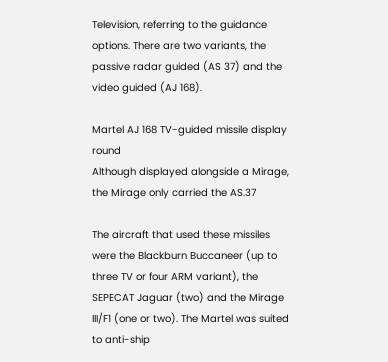Television, referring to the guidance options. There are two variants, the passive radar guided (AS 37) and the video guided (AJ 168).

Martel AJ 168 TV-guided missile display round
Although displayed alongside a Mirage, the Mirage only carried the AS.37

The aircraft that used these missiles were the Blackburn Buccaneer (up to three TV or four ARM variant), the SEPECAT Jaguar (two) and the Mirage III/F1 (one or two). The Martel was suited to anti-ship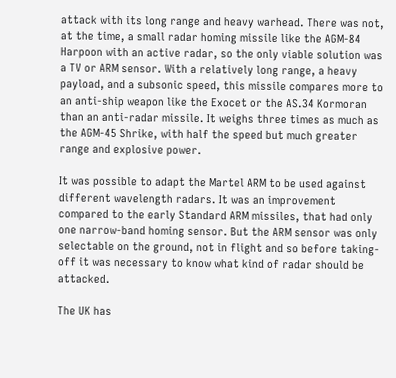attack with its long range and heavy warhead. There was not, at the time, a small radar homing missile like the AGM-84 Harpoon with an active radar, so the only viable solution was a TV or ARM sensor. With a relatively long range, a heavy payload, and a subsonic speed, this missile compares more to an anti-ship weapon like the Exocet or the AS.34 Kormoran than an anti-radar missile. It weighs three times as much as the AGM-45 Shrike, with half the speed but much greater range and explosive power.

It was possible to adapt the Martel ARM to be used against different wavelength radars. It was an improvement compared to the early Standard ARM missiles, that had only one narrow-band homing sensor. But the ARM sensor was only selectable on the ground, not in flight and so before taking-off it was necessary to know what kind of radar should be attacked.

The UK has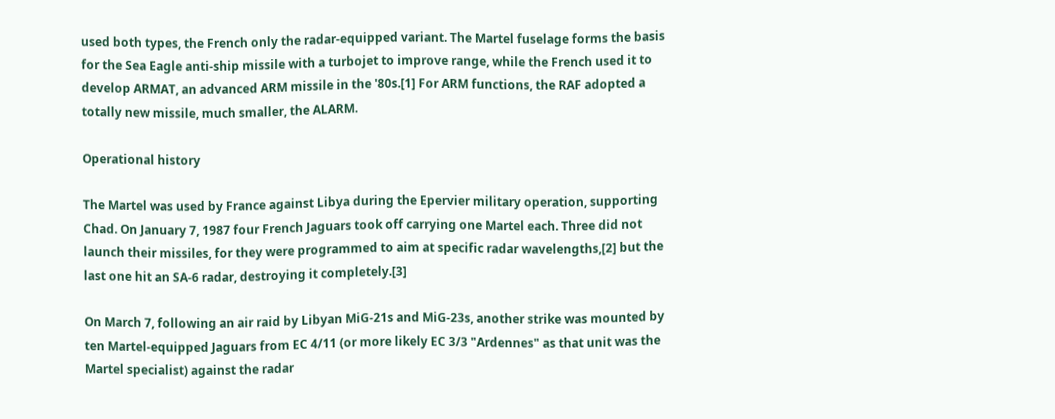used both types, the French only the radar-equipped variant. The Martel fuselage forms the basis for the Sea Eagle anti-ship missile with a turbojet to improve range, while the French used it to develop ARMAT, an advanced ARM missile in the '80s.[1] For ARM functions, the RAF adopted a totally new missile, much smaller, the ALARM.

Operational history

The Martel was used by France against Libya during the Epervier military operation, supporting Chad. On January 7, 1987 four French Jaguars took off carrying one Martel each. Three did not launch their missiles, for they were programmed to aim at specific radar wavelengths,[2] but the last one hit an SA-6 radar, destroying it completely.[3]

On March 7, following an air raid by Libyan MiG-21s and MiG-23s, another strike was mounted by ten Martel-equipped Jaguars from EC 4/11 (or more likely EC 3/3 "Ardennes" as that unit was the Martel specialist) against the radar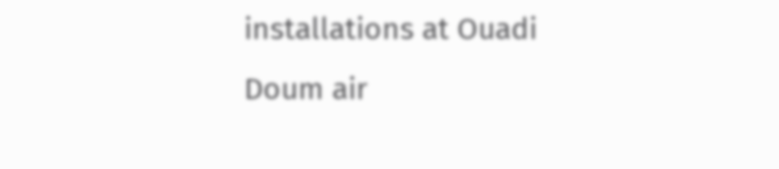installations at Ouadi Doum air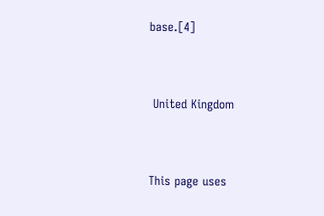base.[4]


 United Kingdom


This page uses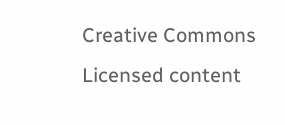Creative Commons Licensed content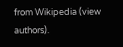from Wikipedia (view authors).